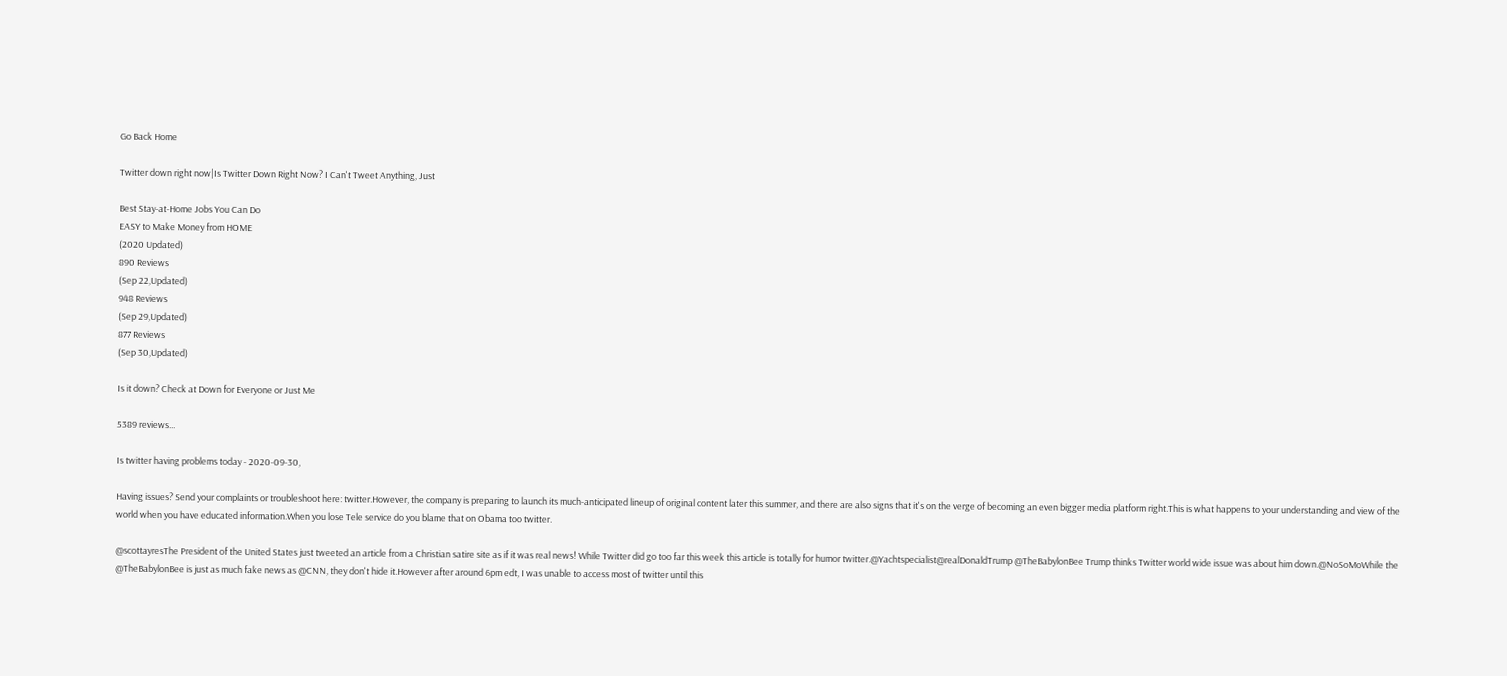Go Back Home

Twitter down right now|Is Twitter Down Right Now? I Can't Tweet Anything, Just

Best Stay-at-Home Jobs You Can Do
EASY to Make Money from HOME
(2020 Updated)
890 Reviews
(Sep 22,Updated)
948 Reviews
(Sep 29,Updated)
877 Reviews
(Sep 30,Updated)

Is it down? Check at Down for Everyone or Just Me

5389 reviews...

Is twitter having problems today - 2020-09-30,

Having issues? Send your complaints or troubleshoot here: twitter.However, the company is preparing to launch its much-anticipated lineup of original content later this summer, and there are also signs that it's on the verge of becoming an even bigger media platform right.This is what happens to your understanding and view of the world when you have educated information.When you lose Tele service do you blame that on Obama too twitter.

@scottayresThe President of the United States just tweeted an article from a Christian satire site as if it was real news! While Twitter did go too far this week this article is totally for humor twitter.@Yachtspecialist@realDonaldTrump @TheBabylonBee Trump thinks Twitter world wide issue was about him down.@NoSoMoWhile the @TheBabylonBee is just as much fake news as @CNN, they don't hide it.However after around 6pm edt, I was unable to access most of twitter until this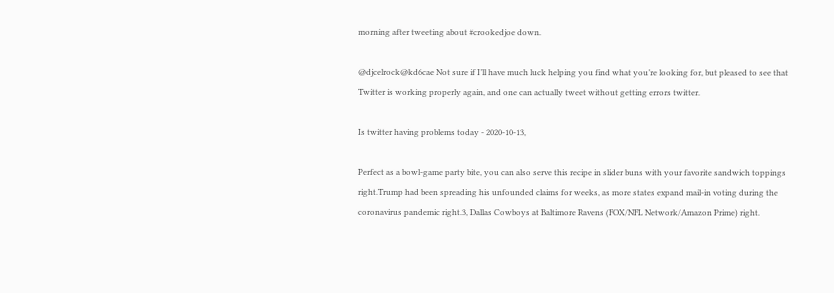morning after tweeting about #crookedjoe down.

@djcelrock@kd6cae Not sure if I’ll have much luck helping you find what you’re looking for, but pleased to see that Twitter is working properly again, and one can actually tweet without getting errors twitter.

Is twitter having problems today - 2020-10-13,

Perfect as a bowl-game party bite, you can also serve this recipe in slider buns with your favorite sandwich toppings right.Trump had been spreading his unfounded claims for weeks, as more states expand mail-in voting during the coronavirus pandemic right.3, Dallas Cowboys at Baltimore Ravens (FOX/NFL Network/Amazon Prime) right.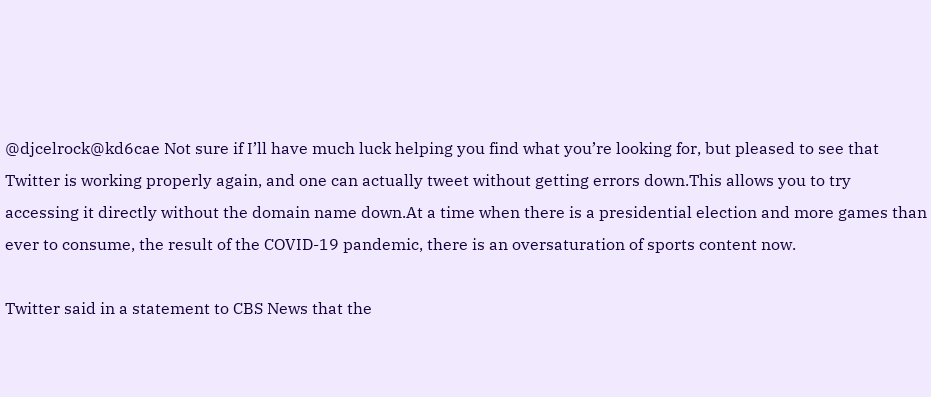@djcelrock@kd6cae Not sure if I’ll have much luck helping you find what you’re looking for, but pleased to see that Twitter is working properly again, and one can actually tweet without getting errors down.This allows you to try accessing it directly without the domain name down.At a time when there is a presidential election and more games than ever to consume, the result of the COVID-19 pandemic, there is an oversaturation of sports content now.

Twitter said in a statement to CBS News that the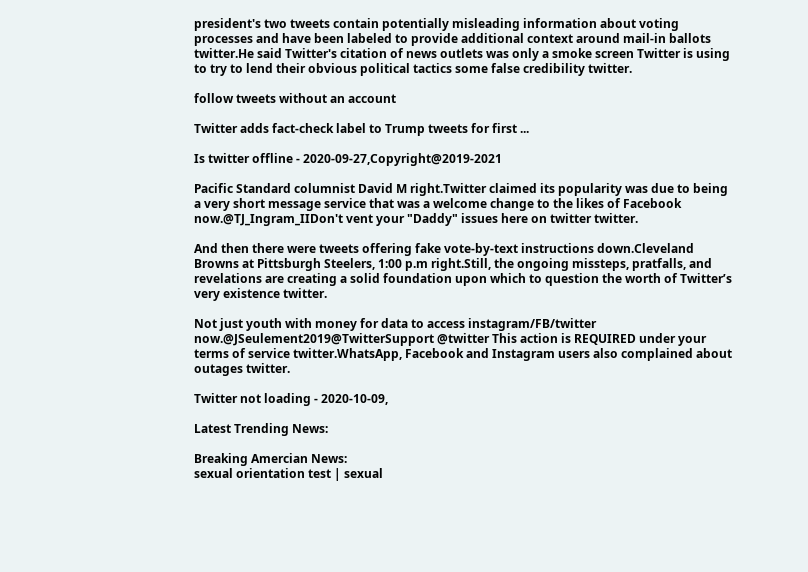president's two tweets contain potentially misleading information about voting processes and have been labeled to provide additional context around mail-in ballots twitter.He said Twitter's citation of news outlets was only a smoke screen Twitter is using to try to lend their obvious political tactics some false credibility twitter.

follow tweets without an account

Twitter adds fact-check label to Trump tweets for first ...

Is twitter offline - 2020-09-27,Copyright@2019-2021

Pacific Standard columnist David M right.Twitter claimed its popularity was due to being a very short message service that was a welcome change to the likes of Facebook now.@TJ_Ingram_IIDon't vent your "Daddy" issues here on twitter twitter.

And then there were tweets offering fake vote-by-text instructions down.Cleveland Browns at Pittsburgh Steelers, 1:00 p.m right.Still, the ongoing missteps, pratfalls, and revelations are creating a solid foundation upon which to question the worth of Twitter’s very existence twitter.

Not just youth with money for data to access instagram/FB/twitter now.@JSeulement2019@TwitterSupport @twitter This action is REQUIRED under your terms of service twitter.WhatsApp, Facebook and Instagram users also complained about outages twitter.

Twitter not loading - 2020-10-09,

Latest Trending News:

Breaking Amercian News:
sexual orientation test | sexual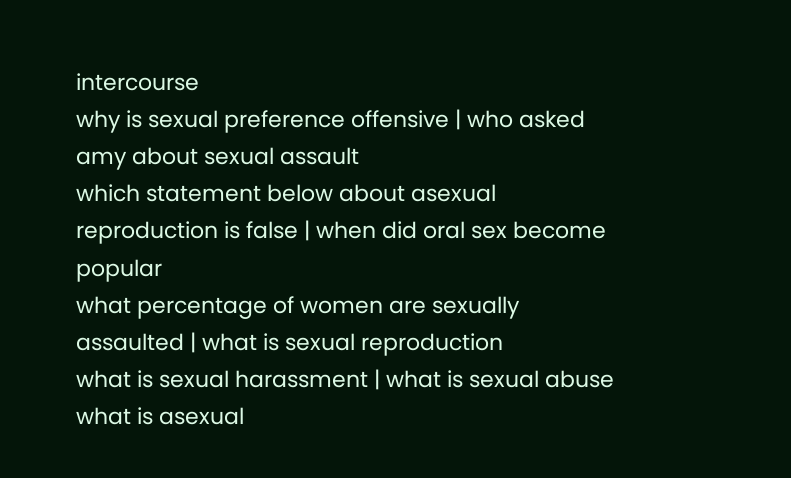intercourse
why is sexual preference offensive | who asked amy about sexual assault
which statement below about asexual reproduction is false | when did oral sex become popular
what percentage of women are sexually assaulted | what is sexual reproduction
what is sexual harassment | what is sexual abuse
what is asexual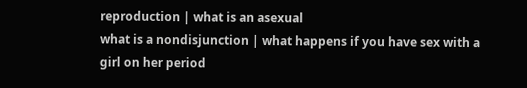reproduction | what is an asexual
what is a nondisjunction | what happens if you have sex with a girl on her period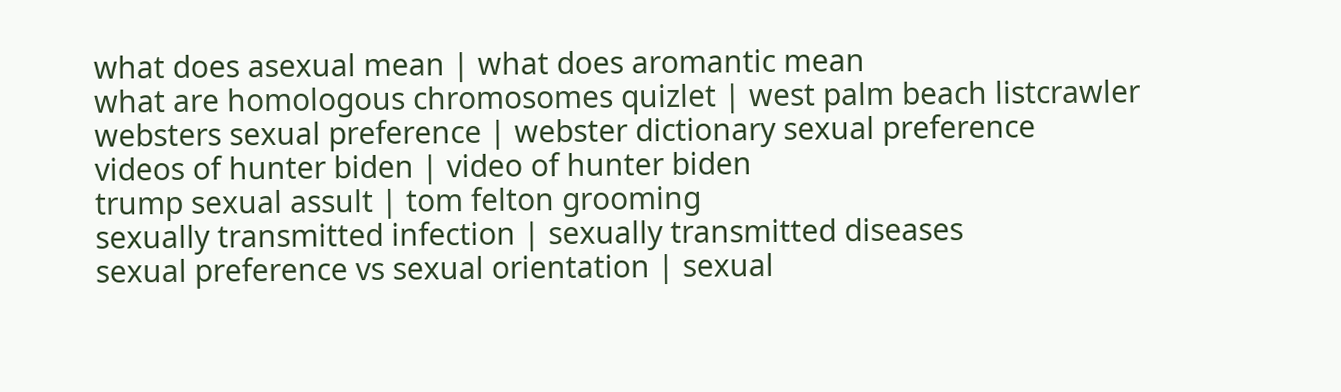what does asexual mean | what does aromantic mean
what are homologous chromosomes quizlet | west palm beach listcrawler
websters sexual preference | webster dictionary sexual preference
videos of hunter biden | video of hunter biden
trump sexual assult | tom felton grooming
sexually transmitted infection | sexually transmitted diseases
sexual preference vs sexual orientation | sexual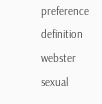preference definition webster
sexual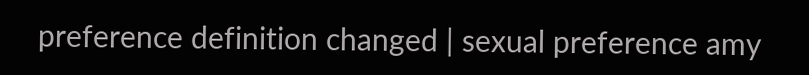preference definition changed | sexual preference amy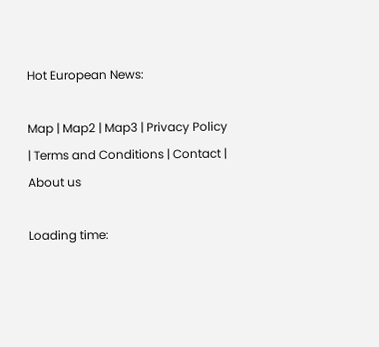Hot European News:

Map | Map2 | Map3 | Privacy Policy | Terms and Conditions | Contact | About us

Loading time: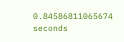0.84586811065674 seconds